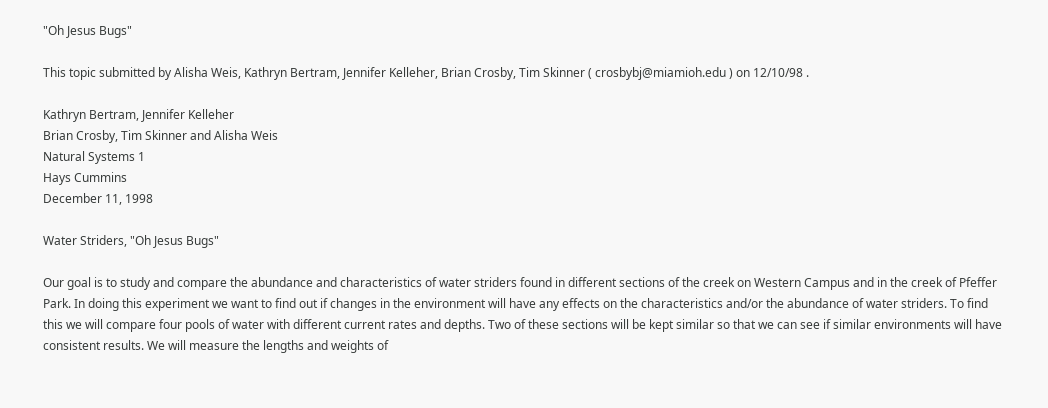"Oh Jesus Bugs"

This topic submitted by Alisha Weis, Kathryn Bertram, Jennifer Kelleher, Brian Crosby, Tim Skinner ( crosbybj@miamioh.edu ) on 12/10/98 .

Kathryn Bertram, Jennifer Kelleher
Brian Crosby, Tim Skinner and Alisha Weis
Natural Systems 1
Hays Cummins
December 11, 1998

Water Striders, "Oh Jesus Bugs"

Our goal is to study and compare the abundance and characteristics of water striders found in different sections of the creek on Western Campus and in the creek of Pfeffer Park. In doing this experiment we want to find out if changes in the environment will have any effects on the characteristics and/or the abundance of water striders. To find this we will compare four pools of water with different current rates and depths. Two of these sections will be kept similar so that we can see if similar environments will have consistent results. We will measure the lengths and weights of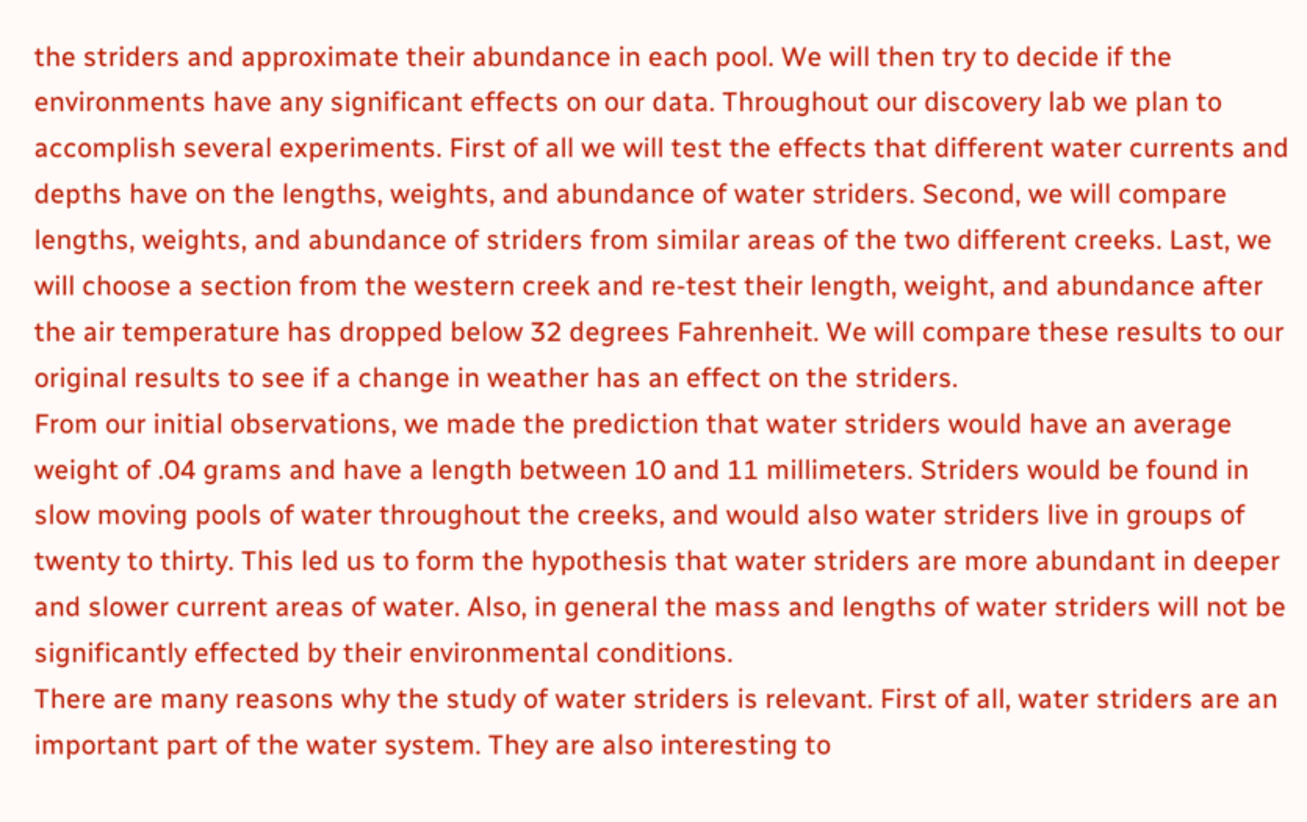the striders and approximate their abundance in each pool. We will then try to decide if the environments have any significant effects on our data. Throughout our discovery lab we plan to accomplish several experiments. First of all we will test the effects that different water currents and depths have on the lengths, weights, and abundance of water striders. Second, we will compare lengths, weights, and abundance of striders from similar areas of the two different creeks. Last, we will choose a section from the western creek and re-test their length, weight, and abundance after the air temperature has dropped below 32 degrees Fahrenheit. We will compare these results to our original results to see if a change in weather has an effect on the striders.
From our initial observations, we made the prediction that water striders would have an average weight of .04 grams and have a length between 10 and 11 millimeters. Striders would be found in slow moving pools of water throughout the creeks, and would also water striders live in groups of twenty to thirty. This led us to form the hypothesis that water striders are more abundant in deeper and slower current areas of water. Also, in general the mass and lengths of water striders will not be significantly effected by their environmental conditions.
There are many reasons why the study of water striders is relevant. First of all, water striders are an important part of the water system. They are also interesting to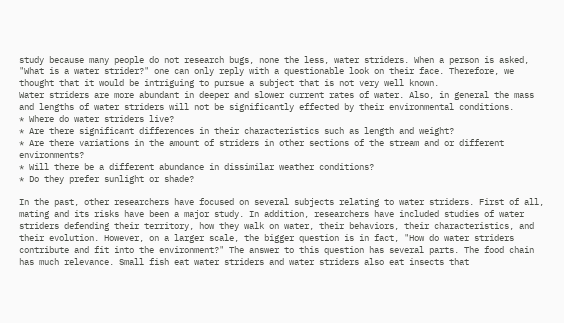study because many people do not research bugs, none the less, water striders. When a person is asked, "What is a water strider?" one can only reply with a questionable look on their face. Therefore, we thought that it would be intriguing to pursue a subject that is not very well known.
Water striders are more abundant in deeper and slower current rates of water. Also, in general the mass and lengths of water striders will not be significantly effected by their environmental conditions.
* Where do water striders live?
* Are there significant differences in their characteristics such as length and weight?
* Are there variations in the amount of striders in other sections of the stream and or different environments?
* Will there be a different abundance in dissimilar weather conditions?
* Do they prefer sunlight or shade?

In the past, other researchers have focused on several subjects relating to water striders. First of all, mating and its risks have been a major study. In addition, researchers have included studies of water striders defending their territory, how they walk on water, their behaviors, their characteristics, and their evolution. However, on a larger scale, the bigger question is in fact, "How do water striders contribute and fit into the environment?" The answer to this question has several parts. The food chain has much relevance. Small fish eat water striders and water striders also eat insects that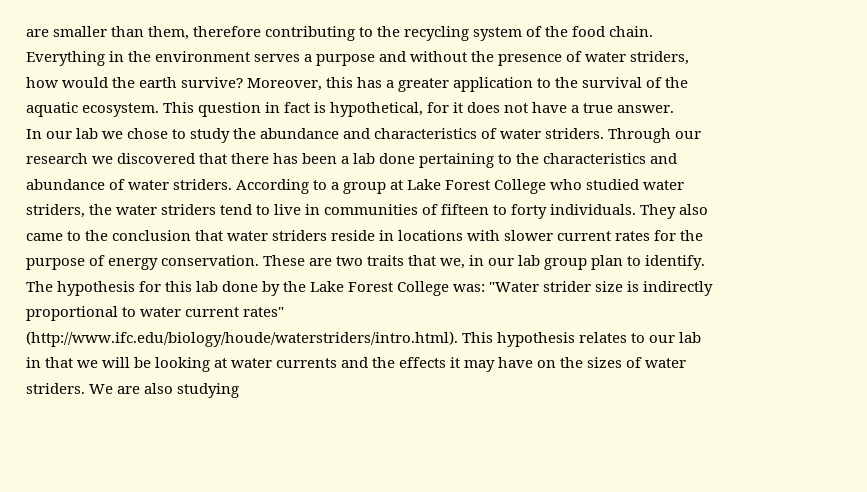are smaller than them, therefore contributing to the recycling system of the food chain. Everything in the environment serves a purpose and without the presence of water striders, how would the earth survive? Moreover, this has a greater application to the survival of the aquatic ecosystem. This question in fact is hypothetical, for it does not have a true answer.
In our lab we chose to study the abundance and characteristics of water striders. Through our research we discovered that there has been a lab done pertaining to the characteristics and abundance of water striders. According to a group at Lake Forest College who studied water striders, the water striders tend to live in communities of fifteen to forty individuals. They also came to the conclusion that water striders reside in locations with slower current rates for the purpose of energy conservation. These are two traits that we, in our lab group plan to identify. The hypothesis for this lab done by the Lake Forest College was: "Water strider size is indirectly proportional to water current rates" (http://www.ifc.edu/biology/houde/waterstriders/intro.html). This hypothesis relates to our lab in that we will be looking at water currents and the effects it may have on the sizes of water striders. We are also studying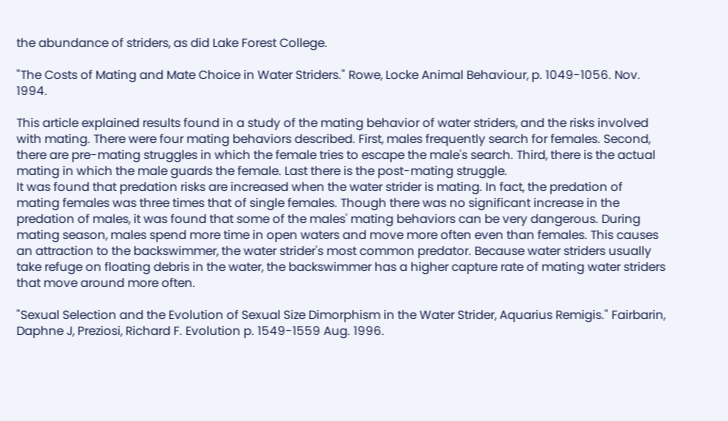the abundance of striders, as did Lake Forest College.

"The Costs of Mating and Mate Choice in Water Striders." Rowe, Locke Animal Behaviour, p. 1049-1056. Nov. 1994.

This article explained results found in a study of the mating behavior of water striders, and the risks involved with mating. There were four mating behaviors described. First, males frequently search for females. Second, there are pre-mating struggles in which the female tries to escape the male's search. Third, there is the actual mating in which the male guards the female. Last there is the post-mating struggle.
It was found that predation risks are increased when the water strider is mating. In fact, the predation of mating females was three times that of single females. Though there was no significant increase in the predation of males, it was found that some of the males' mating behaviors can be very dangerous. During mating season, males spend more time in open waters and move more often even than females. This causes an attraction to the backswimmer, the water strider's most common predator. Because water striders usually take refuge on floating debris in the water, the backswimmer has a higher capture rate of mating water striders that move around more often.

"Sexual Selection and the Evolution of Sexual Size Dimorphism in the Water Strider, Aquarius Remigis." Fairbarin, Daphne J, Preziosi, Richard F. Evolution p. 1549-1559 Aug. 1996.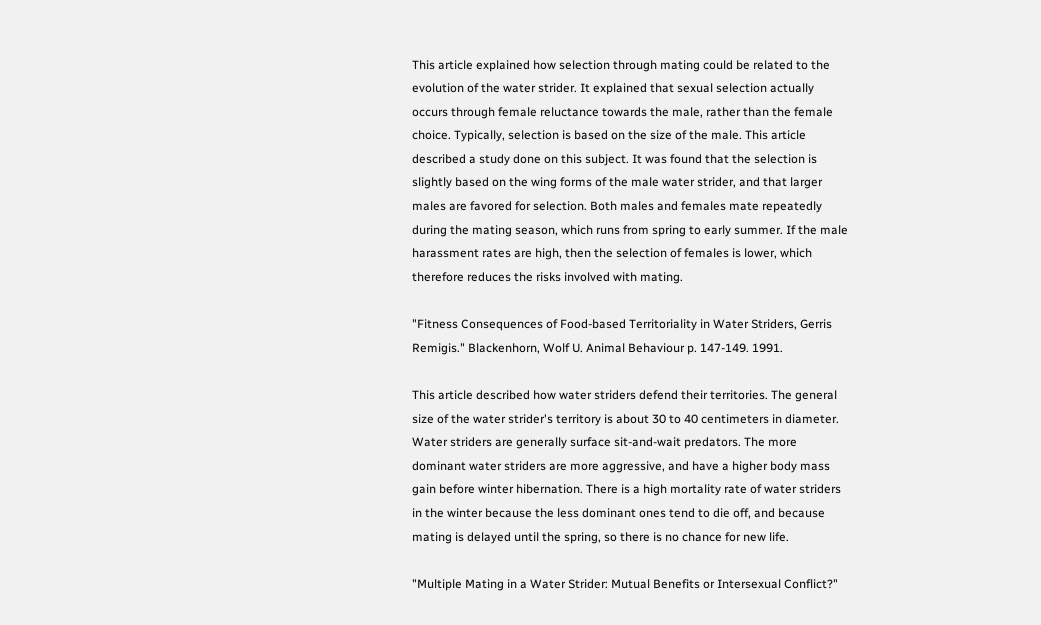This article explained how selection through mating could be related to the evolution of the water strider. It explained that sexual selection actually occurs through female reluctance towards the male, rather than the female choice. Typically, selection is based on the size of the male. This article described a study done on this subject. It was found that the selection is slightly based on the wing forms of the male water strider, and that larger males are favored for selection. Both males and females mate repeatedly during the mating season, which runs from spring to early summer. If the male harassment rates are high, then the selection of females is lower, which therefore reduces the risks involved with mating.

"Fitness Consequences of Food-based Territoriality in Water Striders, Gerris Remigis." Blackenhorn, Wolf U. Animal Behaviour p. 147-149. 1991.

This article described how water striders defend their territories. The general size of the water strider's territory is about 30 to 40 centimeters in diameter. Water striders are generally surface sit-and-wait predators. The more dominant water striders are more aggressive, and have a higher body mass gain before winter hibernation. There is a high mortality rate of water striders in the winter because the less dominant ones tend to die off, and because mating is delayed until the spring, so there is no chance for new life.

"Multiple Mating in a Water Strider: Mutual Benefits or Intersexual Conflict?"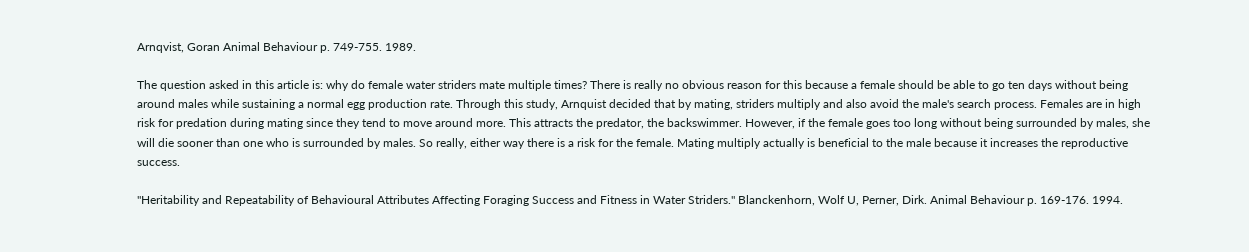Arnqvist, Goran Animal Behaviour p. 749-755. 1989.

The question asked in this article is: why do female water striders mate multiple times? There is really no obvious reason for this because a female should be able to go ten days without being around males while sustaining a normal egg production rate. Through this study, Arnquist decided that by mating, striders multiply and also avoid the male's search process. Females are in high risk for predation during mating since they tend to move around more. This attracts the predator, the backswimmer. However, if the female goes too long without being surrounded by males, she will die sooner than one who is surrounded by males. So really, either way there is a risk for the female. Mating multiply actually is beneficial to the male because it increases the reproductive success.

"Heritability and Repeatability of Behavioural Attributes Affecting Foraging Success and Fitness in Water Striders." Blanckenhorn, Wolf U, Perner, Dirk. Animal Behaviour p. 169-176. 1994.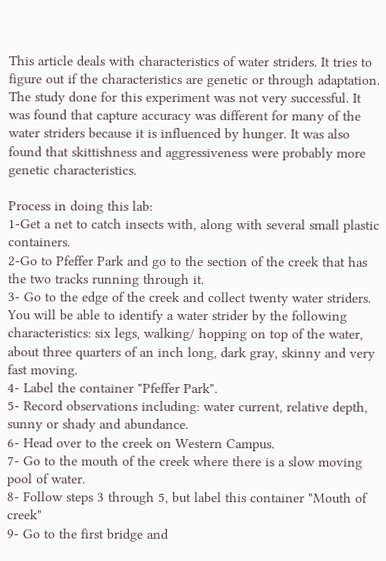This article deals with characteristics of water striders. It tries to figure out if the characteristics are genetic or through adaptation. The study done for this experiment was not very successful. It was found that capture accuracy was different for many of the water striders because it is influenced by hunger. It was also found that skittishness and aggressiveness were probably more genetic characteristics.

Process in doing this lab:
1-Get a net to catch insects with, along with several small plastic containers.
2-Go to Pfeffer Park and go to the section of the creek that has the two tracks running through it.
3- Go to the edge of the creek and collect twenty water striders. You will be able to identify a water strider by the following characteristics: six legs, walking/ hopping on top of the water, about three quarters of an inch long, dark gray, skinny and very fast moving.
4- Label the container "Pfeffer Park".
5- Record observations including: water current, relative depth, sunny or shady and abundance.
6- Head over to the creek on Western Campus.
7- Go to the mouth of the creek where there is a slow moving pool of water.
8- Follow steps 3 through 5, but label this container "Mouth of creek"
9- Go to the first bridge and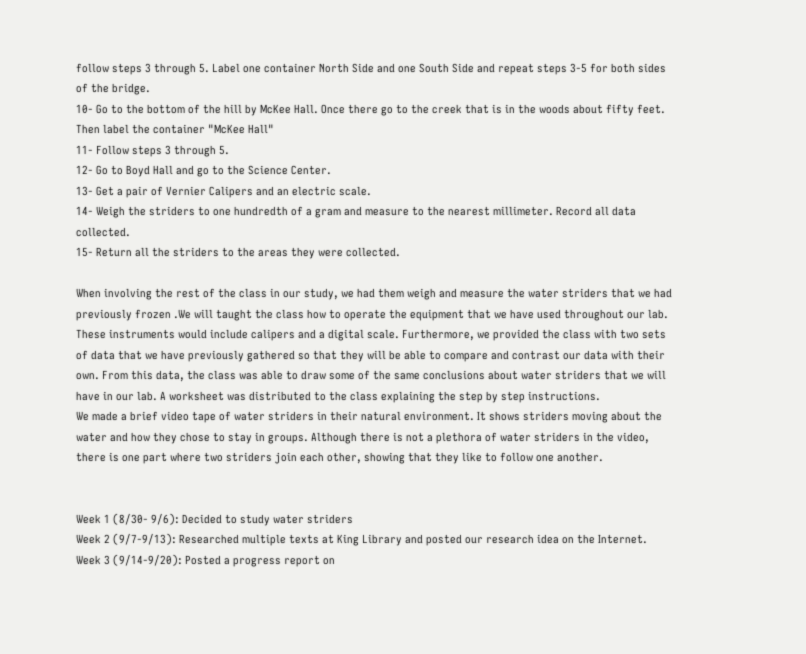follow steps 3 through 5. Label one container North Side and one South Side and repeat steps 3-5 for both sides of the bridge.
10- Go to the bottom of the hill by McKee Hall. Once there go to the creek that is in the woods about fifty feet. Then label the container "McKee Hall"
11- Follow steps 3 through 5.
12- Go to Boyd Hall and go to the Science Center.
13- Get a pair of Vernier Calipers and an electric scale.
14- Weigh the striders to one hundredth of a gram and measure to the nearest millimeter. Record all data collected.
15- Return all the striders to the areas they were collected.

When involving the rest of the class in our study, we had them weigh and measure the water striders that we had previously frozen .We will taught the class how to operate the equipment that we have used throughout our lab. These instruments would include calipers and a digital scale. Furthermore, we provided the class with two sets of data that we have previously gathered so that they will be able to compare and contrast our data with their own. From this data, the class was able to draw some of the same conclusions about water striders that we will have in our lab. A worksheet was distributed to the class explaining the step by step instructions.
We made a brief video tape of water striders in their natural environment. It shows striders moving about the water and how they chose to stay in groups. Although there is not a plethora of water striders in the video, there is one part where two striders join each other, showing that they like to follow one another.


Week 1 (8/30- 9/6): Decided to study water striders
Week 2 (9/7-9/13): Researched multiple texts at King Library and posted our research idea on the Internet.
Week 3 (9/14-9/20): Posted a progress report on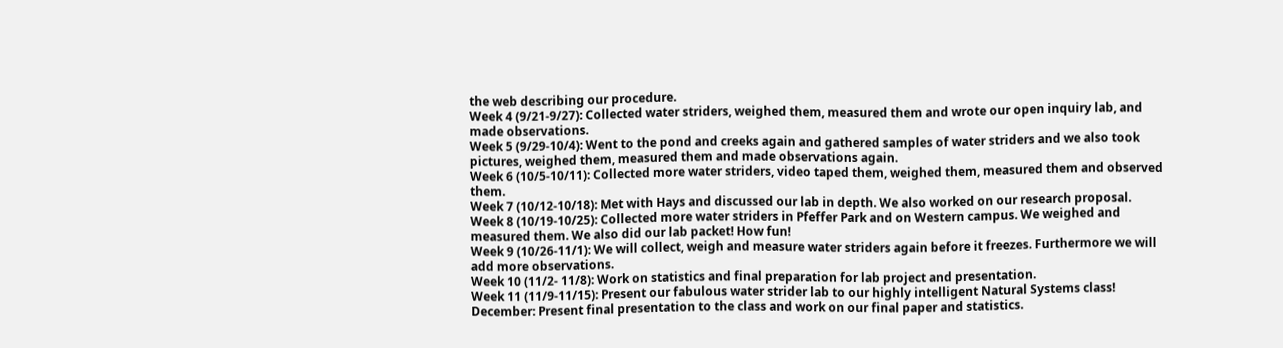the web describing our procedure.
Week 4 (9/21-9/27): Collected water striders, weighed them, measured them and wrote our open inquiry lab, and made observations.
Week 5 (9/29-10/4): Went to the pond and creeks again and gathered samples of water striders and we also took pictures, weighed them, measured them and made observations again.
Week 6 (10/5-10/11): Collected more water striders, video taped them, weighed them, measured them and observed them.
Week 7 (10/12-10/18): Met with Hays and discussed our lab in depth. We also worked on our research proposal.
Week 8 (10/19-10/25): Collected more water striders in Pfeffer Park and on Western campus. We weighed and measured them. We also did our lab packet! How fun!
Week 9 (10/26-11/1): We will collect, weigh and measure water striders again before it freezes. Furthermore we will add more observations.
Week 10 (11/2- 11/8): Work on statistics and final preparation for lab project and presentation.
Week 11 (11/9-11/15): Present our fabulous water strider lab to our highly intelligent Natural Systems class!
December: Present final presentation to the class and work on our final paper and statistics.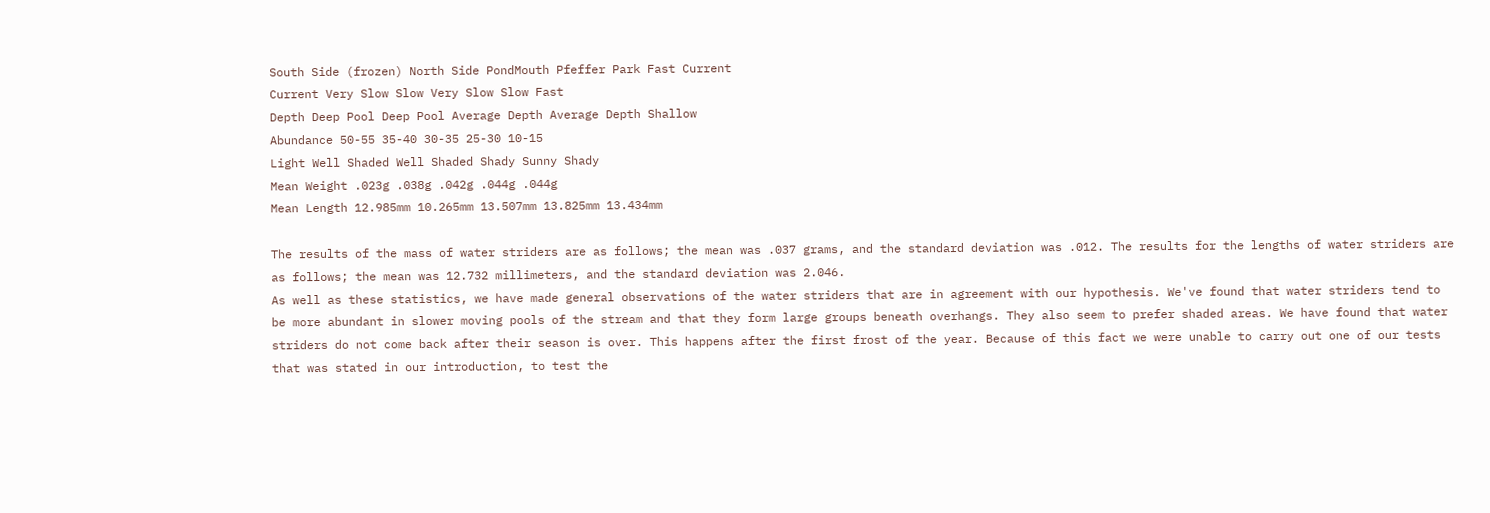South Side (frozen) North Side PondMouth Pfeffer Park Fast Current
Current Very Slow Slow Very Slow Slow Fast
Depth Deep Pool Deep Pool Average Depth Average Depth Shallow
Abundance 50-55 35-40 30-35 25-30 10-15
Light Well Shaded Well Shaded Shady Sunny Shady
Mean Weight .023g .038g .042g .044g .044g
Mean Length 12.985mm 10.265mm 13.507mm 13.825mm 13.434mm

The results of the mass of water striders are as follows; the mean was .037 grams, and the standard deviation was .012. The results for the lengths of water striders are as follows; the mean was 12.732 millimeters, and the standard deviation was 2.046.
As well as these statistics, we have made general observations of the water striders that are in agreement with our hypothesis. We've found that water striders tend to be more abundant in slower moving pools of the stream and that they form large groups beneath overhangs. They also seem to prefer shaded areas. We have found that water striders do not come back after their season is over. This happens after the first frost of the year. Because of this fact we were unable to carry out one of our tests that was stated in our introduction, to test the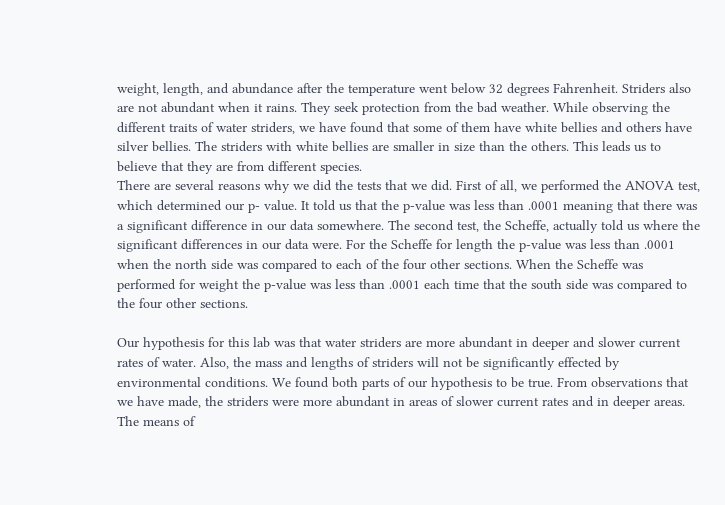weight, length, and abundance after the temperature went below 32 degrees Fahrenheit. Striders also are not abundant when it rains. They seek protection from the bad weather. While observing the different traits of water striders, we have found that some of them have white bellies and others have silver bellies. The striders with white bellies are smaller in size than the others. This leads us to believe that they are from different species.
There are several reasons why we did the tests that we did. First of all, we performed the ANOVA test, which determined our p- value. It told us that the p-value was less than .0001 meaning that there was a significant difference in our data somewhere. The second test, the Scheffe, actually told us where the significant differences in our data were. For the Scheffe for length the p-value was less than .0001 when the north side was compared to each of the four other sections. When the Scheffe was performed for weight the p-value was less than .0001 each time that the south side was compared to the four other sections.

Our hypothesis for this lab was that water striders are more abundant in deeper and slower current rates of water. Also, the mass and lengths of striders will not be significantly effected by environmental conditions. We found both parts of our hypothesis to be true. From observations that we have made, the striders were more abundant in areas of slower current rates and in deeper areas. The means of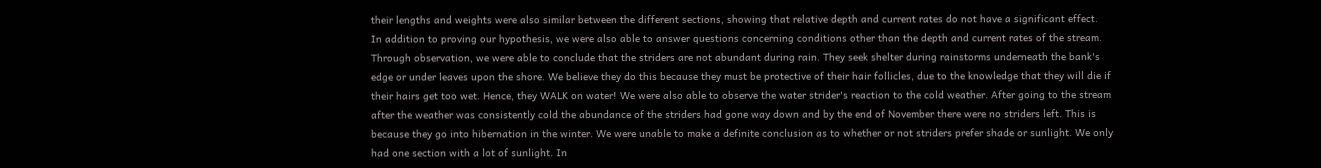their lengths and weights were also similar between the different sections, showing that relative depth and current rates do not have a significant effect.
In addition to proving our hypothesis, we were also able to answer questions concerning conditions other than the depth and current rates of the stream. Through observation, we were able to conclude that the striders are not abundant during rain. They seek shelter during rainstorms underneath the bank's edge or under leaves upon the shore. We believe they do this because they must be protective of their hair follicles, due to the knowledge that they will die if their hairs get too wet. Hence, they WALK on water! We were also able to observe the water strider's reaction to the cold weather. After going to the stream after the weather was consistently cold the abundance of the striders had gone way down and by the end of November there were no striders left. This is because they go into hibernation in the winter. We were unable to make a definite conclusion as to whether or not striders prefer shade or sunlight. We only had one section with a lot of sunlight. In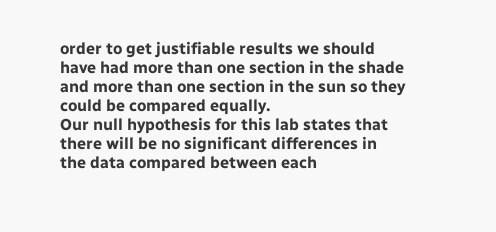order to get justifiable results we should have had more than one section in the shade and more than one section in the sun so they could be compared equally.
Our null hypothesis for this lab states that there will be no significant differences in the data compared between each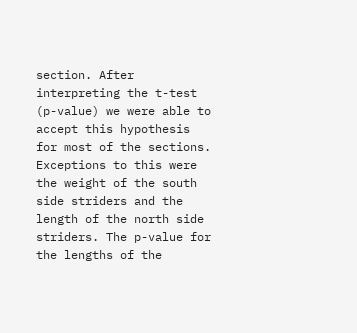section. After interpreting the t-test (p-value) we were able to accept this hypothesis for most of the sections. Exceptions to this were the weight of the south side striders and the length of the north side striders. The p-value for the lengths of the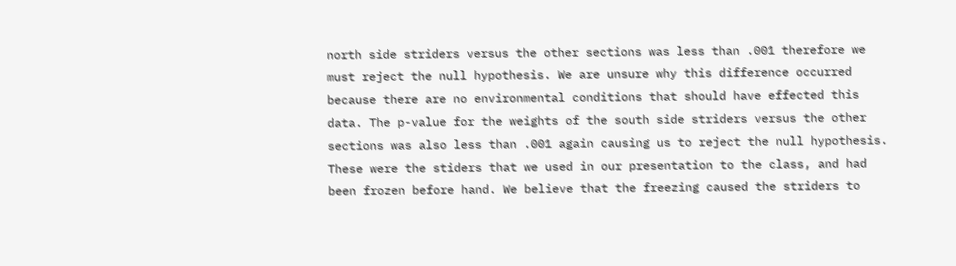north side striders versus the other sections was less than .001 therefore we must reject the null hypothesis. We are unsure why this difference occurred because there are no environmental conditions that should have effected this data. The p-value for the weights of the south side striders versus the other sections was also less than .001 again causing us to reject the null hypothesis. These were the stiders that we used in our presentation to the class, and had been frozen before hand. We believe that the freezing caused the striders to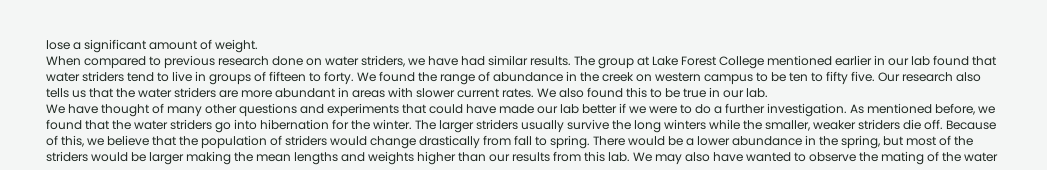lose a significant amount of weight.
When compared to previous research done on water striders, we have had similar results. The group at Lake Forest College mentioned earlier in our lab found that water striders tend to live in groups of fifteen to forty. We found the range of abundance in the creek on western campus to be ten to fifty five. Our research also tells us that the water striders are more abundant in areas with slower current rates. We also found this to be true in our lab.
We have thought of many other questions and experiments that could have made our lab better if we were to do a further investigation. As mentioned before, we found that the water striders go into hibernation for the winter. The larger striders usually survive the long winters while the smaller, weaker striders die off. Because of this, we believe that the population of striders would change drastically from fall to spring. There would be a lower abundance in the spring, but most of the striders would be larger making the mean lengths and weights higher than our results from this lab. We may also have wanted to observe the mating of the water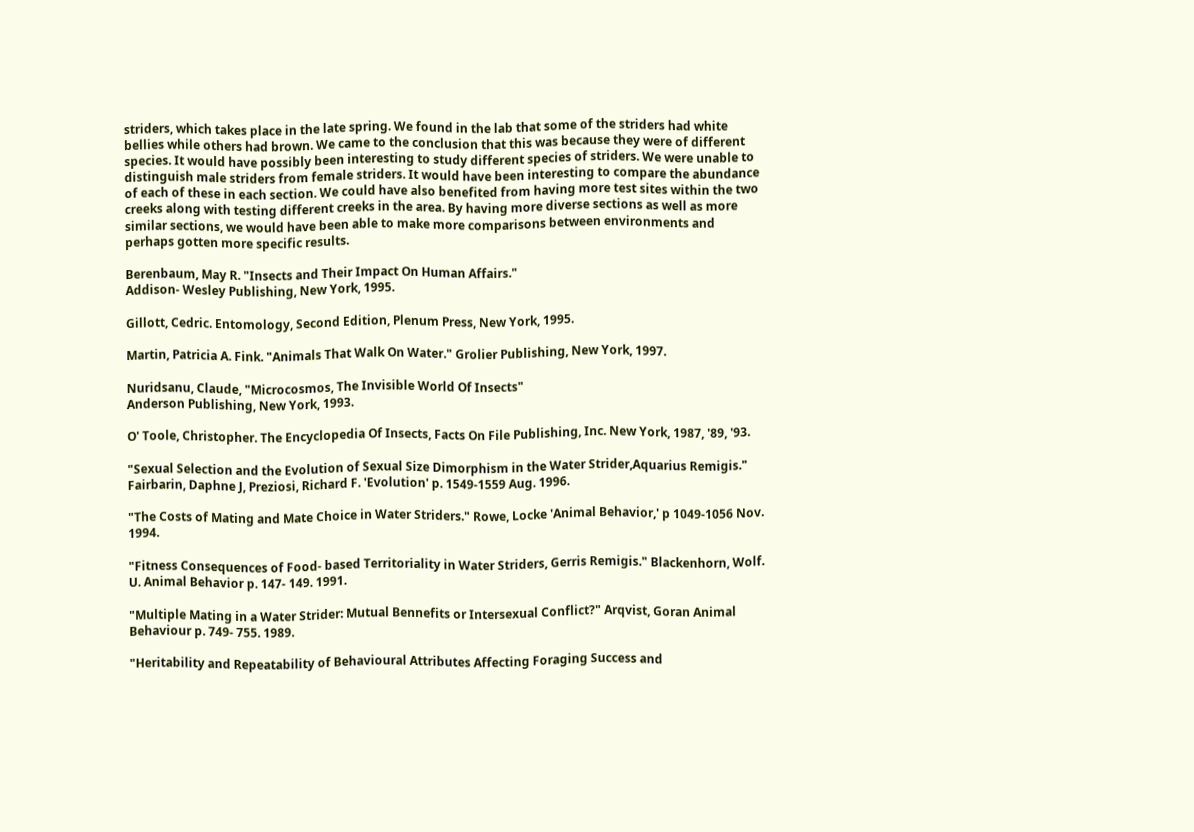striders, which takes place in the late spring. We found in the lab that some of the striders had white bellies while others had brown. We came to the conclusion that this was because they were of different species. It would have possibly been interesting to study different species of striders. We were unable to distinguish male striders from female striders. It would have been interesting to compare the abundance of each of these in each section. We could have also benefited from having more test sites within the two creeks along with testing different creeks in the area. By having more diverse sections as well as more similar sections, we would have been able to make more comparisons between environments and perhaps gotten more specific results.

Berenbaum, May R. "Insects and Their Impact On Human Affairs."
Addison- Wesley Publishing, New York, 1995.

Gillott, Cedric. Entomology, Second Edition, Plenum Press, New York, 1995.

Martin, Patricia A. Fink. "Animals That Walk On Water." Grolier Publishing, New York, 1997.

Nuridsanu, Claude, "Microcosmos, The Invisible World Of Insects"
Anderson Publishing, New York, 1993.

O' Toole, Christopher. The Encyclopedia Of Insects, Facts On File Publishing, Inc. New York, 1987, '89, '93.

"Sexual Selection and the Evolution of Sexual Size Dimorphism in the Water Strider,Aquarius Remigis." Fairbarin, Daphne J, Preziosi, Richard F. 'Evolution' p. 1549-1559 Aug. 1996.

"The Costs of Mating and Mate Choice in Water Striders." Rowe, Locke 'Animal Behavior,' p 1049-1056 Nov. 1994.

"Fitness Consequences of Food- based Territoriality in Water Striders, Gerris Remigis." Blackenhorn, Wolf. U. Animal Behavior p. 147- 149. 1991.

"Multiple Mating in a Water Strider: Mutual Bennefits or Intersexual Conflict?" Arqvist, Goran Animal Behaviour p. 749- 755. 1989.

"Heritability and Repeatability of Behavioural Attributes Affecting Foraging Success and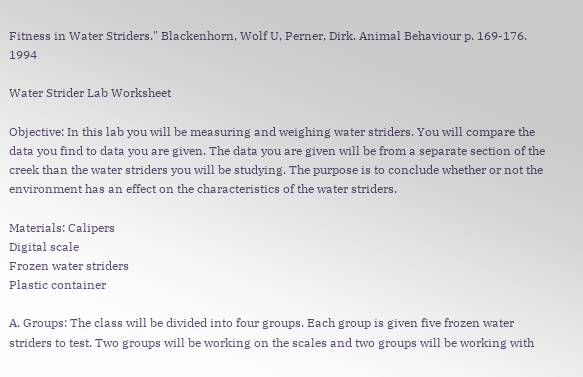Fitness in Water Striders." Blackenhorn, Wolf U, Perner, Dirk. Animal Behaviour p. 169-176. 1994

Water Strider Lab Worksheet

Objective: In this lab you will be measuring and weighing water striders. You will compare the data you find to data you are given. The data you are given will be from a separate section of the creek than the water striders you will be studying. The purpose is to conclude whether or not the environment has an effect on the characteristics of the water striders.

Materials: Calipers
Digital scale
Frozen water striders
Plastic container

A. Groups: The class will be divided into four groups. Each group is given five frozen water striders to test. Two groups will be working on the scales and two groups will be working with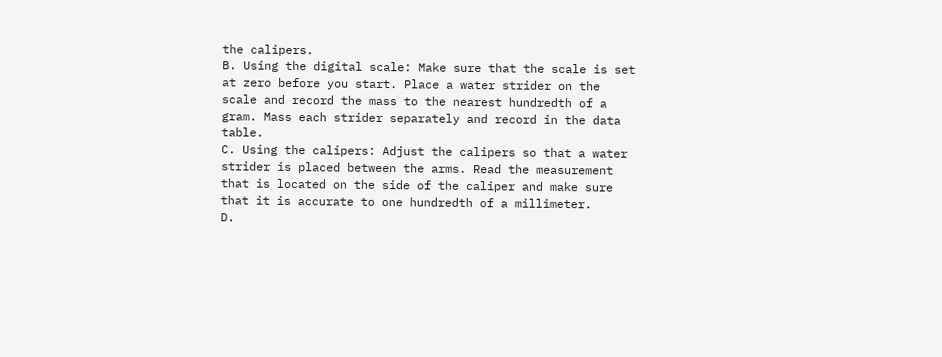the calipers.
B. Using the digital scale: Make sure that the scale is set at zero before you start. Place a water strider on the scale and record the mass to the nearest hundredth of a gram. Mass each strider separately and record in the data table.
C. Using the calipers: Adjust the calipers so that a water strider is placed between the arms. Read the measurement that is located on the side of the caliper and make sure that it is accurate to one hundredth of a millimeter.
D.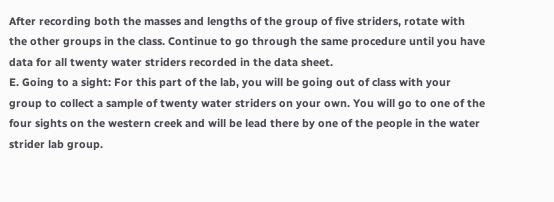After recording both the masses and lengths of the group of five striders, rotate with the other groups in the class. Continue to go through the same procedure until you have data for all twenty water striders recorded in the data sheet.
E. Going to a sight: For this part of the lab, you will be going out of class with your group to collect a sample of twenty water striders on your own. You will go to one of the four sights on the western creek and will be lead there by one of the people in the water strider lab group.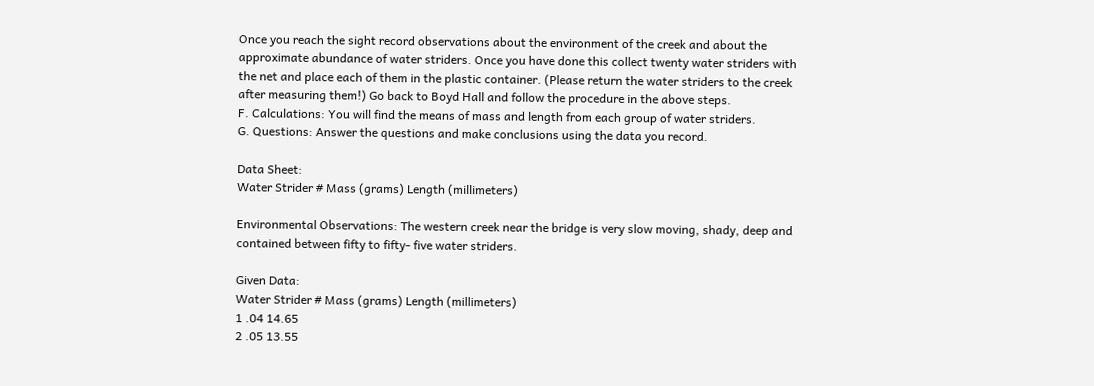Once you reach the sight record observations about the environment of the creek and about the approximate abundance of water striders. Once you have done this collect twenty water striders with the net and place each of them in the plastic container. (Please return the water striders to the creek after measuring them!) Go back to Boyd Hall and follow the procedure in the above steps.
F. Calculations: You will find the means of mass and length from each group of water striders.
G. Questions: Answer the questions and make conclusions using the data you record.

Data Sheet:
Water Strider # Mass (grams) Length (millimeters)

Environmental Observations: The western creek near the bridge is very slow moving, shady, deep and contained between fifty to fifty- five water striders.

Given Data:
Water Strider # Mass (grams) Length (millimeters)
1 .04 14.65
2 .05 13.55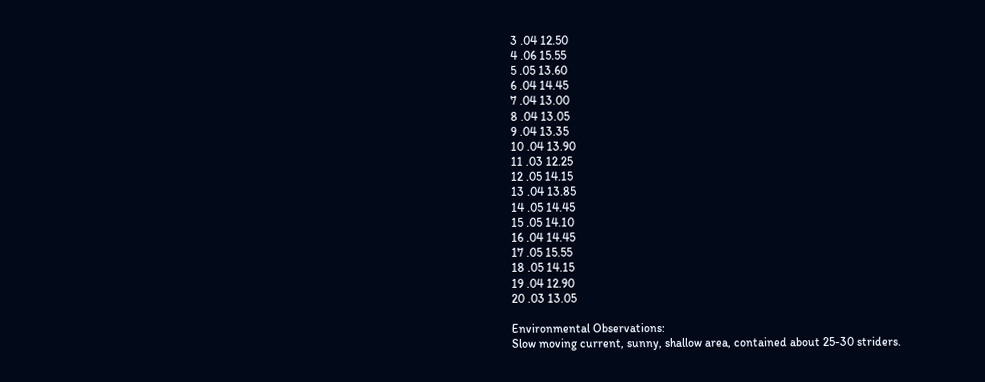3 .04 12.50
4 .06 15.55
5 .05 13.60
6 .04 14.45
7 .04 13.00
8 .04 13.05
9 .04 13.35
10 .04 13.90
11 .03 12.25
12 .05 14.15
13 .04 13.85
14 .05 14.45
15 .05 14.10
16 .04 14.45
17 .05 15.55
18 .05 14.15
19 .04 12.90
20 .03 13.05

Environmental Observations:
Slow moving current, sunny, shallow area, contained about 25-30 striders.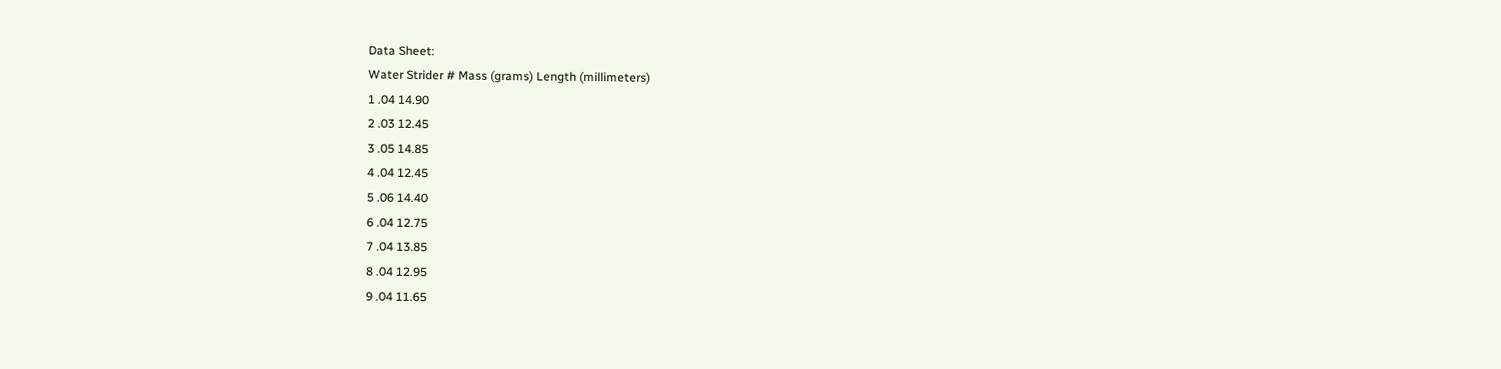Data Sheet:
Water Strider # Mass (grams) Length (millimeters)
1 .04 14.90
2 .03 12.45
3 .05 14.85
4 .04 12.45
5 .06 14.40
6 .04 12.75
7 .04 13.85
8 .04 12.95
9 .04 11.65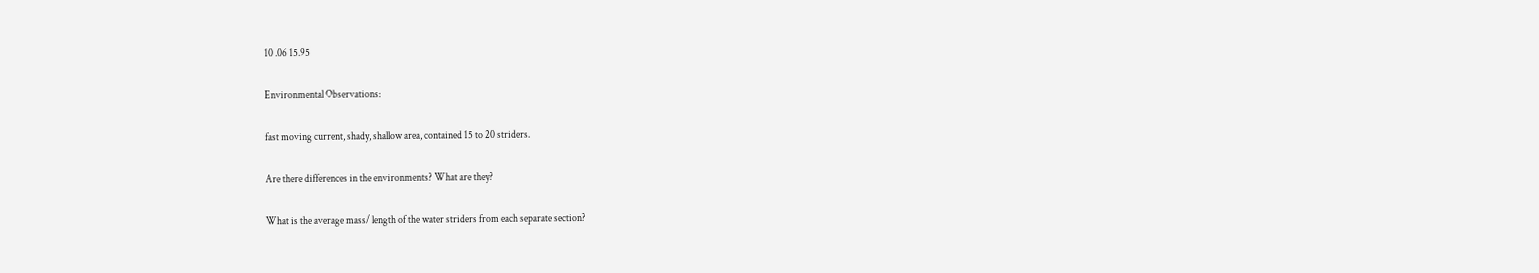10 .06 15.95

Environmental Observations:

fast moving current, shady, shallow area, contained 15 to 20 striders.

Are there differences in the environments? What are they?

What is the average mass/ length of the water striders from each separate section?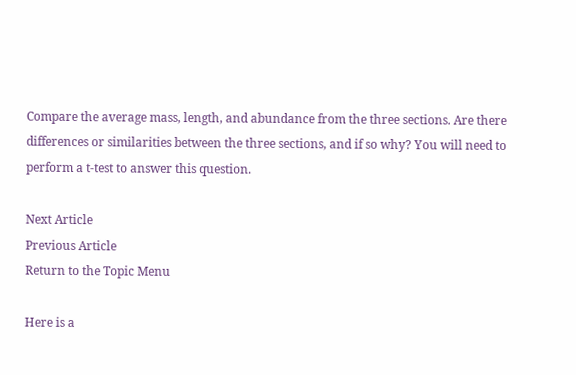Compare the average mass, length, and abundance from the three sections. Are there differences or similarities between the three sections, and if so why? You will need to perform a t-test to answer this question.

Next Article
Previous Article
Return to the Topic Menu

Here is a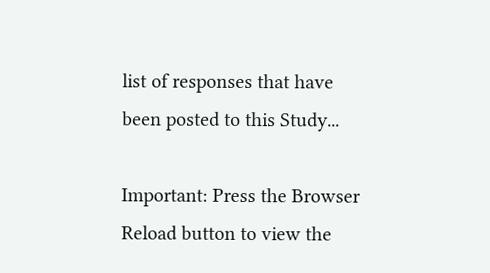list of responses that have been posted to this Study...

Important: Press the Browser Reload button to view the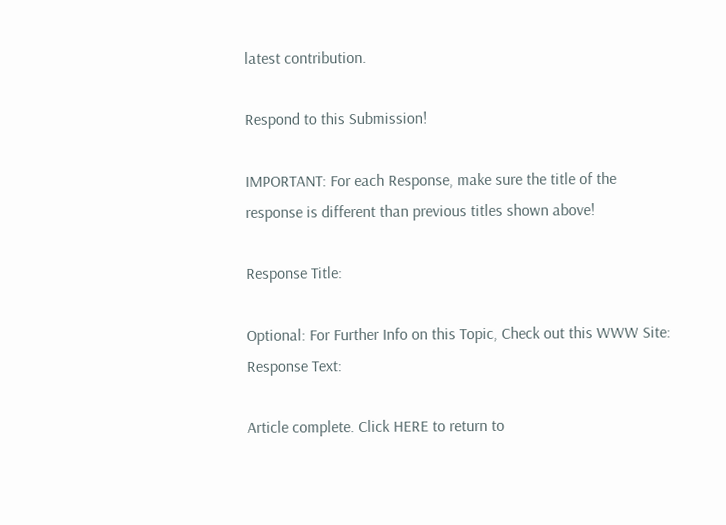latest contribution.

Respond to this Submission!

IMPORTANT: For each Response, make sure the title of the response is different than previous titles shown above!

Response Title:

Optional: For Further Info on this Topic, Check out this WWW Site:
Response Text:

Article complete. Click HERE to return to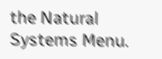the Natural Systems Menu.